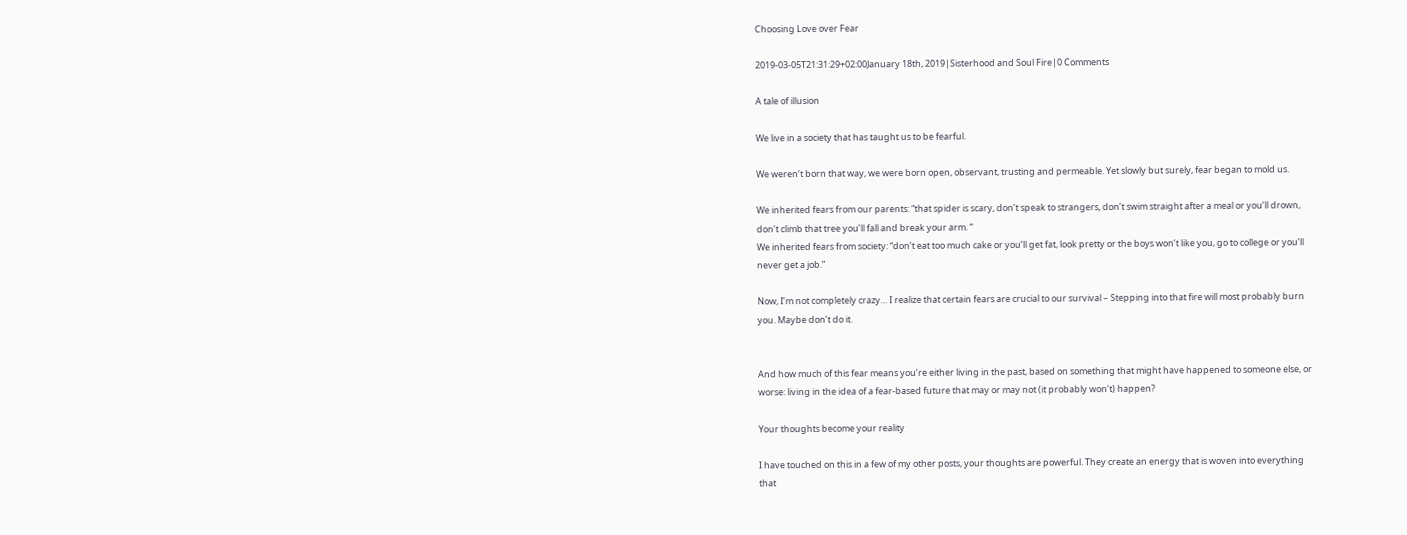Choosing Love over Fear

2019-03-05T21:31:29+02:00January 18th, 2019|Sisterhood and Soul Fire|0 Comments

A tale of illusion

We live in a society that has taught us to be fearful.

We weren’t born that way, we were born open, observant, trusting and permeable. Yet slowly but surely, fear began to mold us.

We inherited fears from our parents: “that spider is scary, don’t speak to strangers, don’t swim straight after a meal or you’ll drown, don’t climb that tree you’ll fall and break your arm. “
We inherited fears from society: “don’t eat too much cake or you’ll get fat, look pretty or the boys won’t like you, go to college or you’ll never get a job.”

Now, I’m not completely crazy… I realize that certain fears are crucial to our survival – Stepping into that fire will most probably burn you. Maybe don’t do it.


And how much of this fear means you’re either living in the past, based on something that might have happened to someone else, or worse: living in the idea of a fear-based future that may or may not (it probably won’t) happen?

Your thoughts become your reality

I have touched on this in a few of my other posts, your thoughts are powerful. They create an energy that is woven into everything that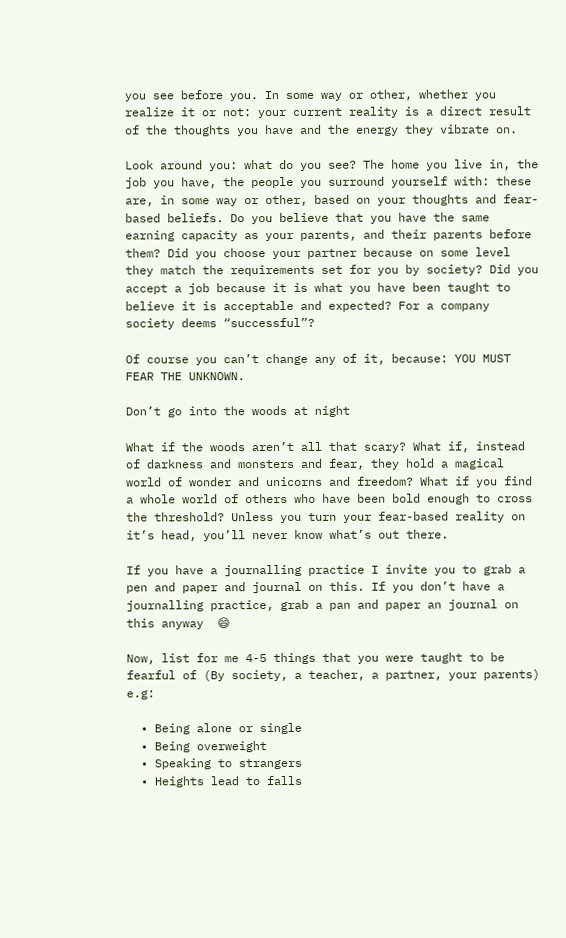you see before you. In some way or other, whether you realize it or not: your current reality is a direct result of the thoughts you have and the energy they vibrate on.

Look around you: what do you see? The home you live in, the job you have, the people you surround yourself with: these are, in some way or other, based on your thoughts and fear-based beliefs. Do you believe that you have the same earning capacity as your parents, and their parents before them? Did you choose your partner because on some level they match the requirements set for you by society? Did you accept a job because it is what you have been taught to believe it is acceptable and expected? For a company society deems “successful”?

Of course you can’t change any of it, because: YOU MUST FEAR THE UNKNOWN.

Don’t go into the woods at night

What if the woods aren’t all that scary? What if, instead of darkness and monsters and fear, they hold a magical world of wonder and unicorns and freedom? What if you find a whole world of others who have been bold enough to cross the threshold? Unless you turn your fear-based reality on it’s head, you’ll never know what’s out there.

If you have a journalling practice I invite you to grab a pen and paper and journal on this. If you don’t have a journalling practice, grab a pan and paper an journal on this anyway  😄

Now, list for me 4-5 things that you were taught to be fearful of (By society, a teacher, a partner, your parents) e.g:

  • Being alone or single
  • Being overweight
  • Speaking to strangers
  • Heights lead to falls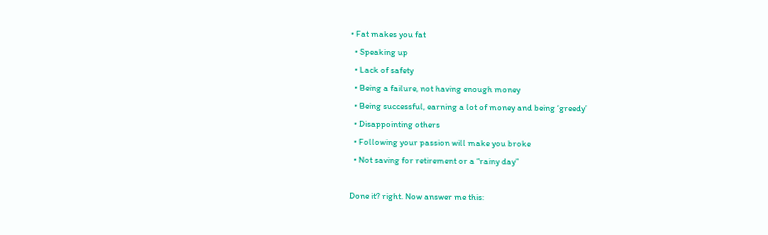• Fat makes you fat
  • Speaking up
  • Lack of safety
  • Being a failure, not having enough money
  • Being successful, earning a lot of money and being ‘greedy’
  • Disappointing others
  • Following your passion will make you broke
  • Not saving for retirement or a “rainy day”

Done it? right. Now answer me this: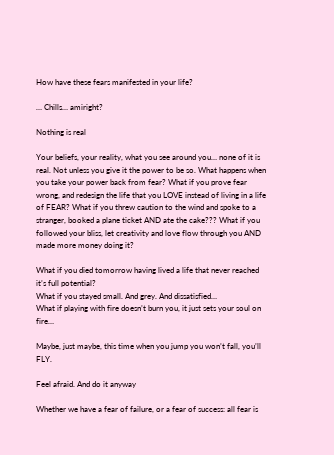How have these fears manifested in your life?

… Chills… amiright?

Nothing is real

Your beliefs, your reality, what you see around you… none of it is real. Not unless you give it the power to be so. What happens when you take your power back from fear? What if you prove fear wrong, and redesign the life that you LOVE instead of living in a life of FEAR? What if you threw caution to the wind and spoke to a stranger, booked a plane ticket AND ate the cake??? What if you followed your bliss, let creativity and love flow through you AND made more money doing it?

What if you died tomorrow having lived a life that never reached it’s full potential?
What if you stayed small. And grey. And dissatisfied…
What if playing with fire doesn’t burn you, it just sets your soul on fire…

Maybe, just maybe, this time when you jump you won’t fall, you’ll FLY.

Feel afraid. And do it anyway

Whether we have a fear of failure, or a fear of success: all fear is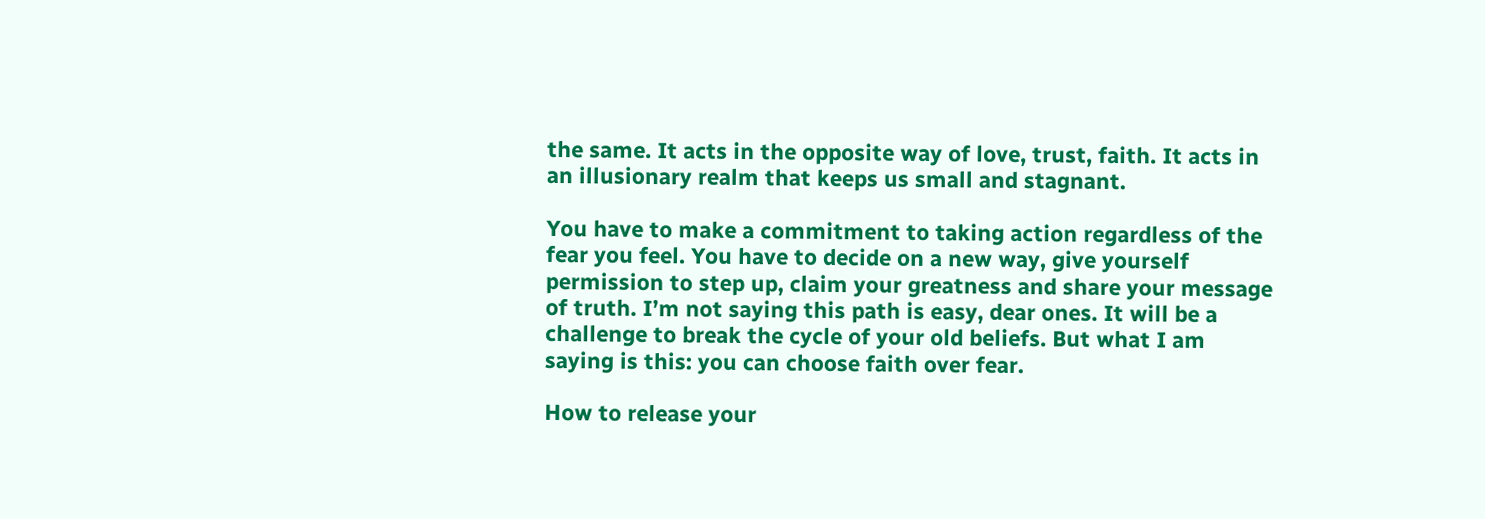the same. It acts in the opposite way of love, trust, faith. It acts in an illusionary realm that keeps us small and stagnant.

You have to make a commitment to taking action regardless of the fear you feel. You have to decide on a new way, give yourself permission to step up, claim your greatness and share your message of truth. I’m not saying this path is easy, dear ones. It will be a challenge to break the cycle of your old beliefs. But what I am saying is this: you can choose faith over fear.

How to release your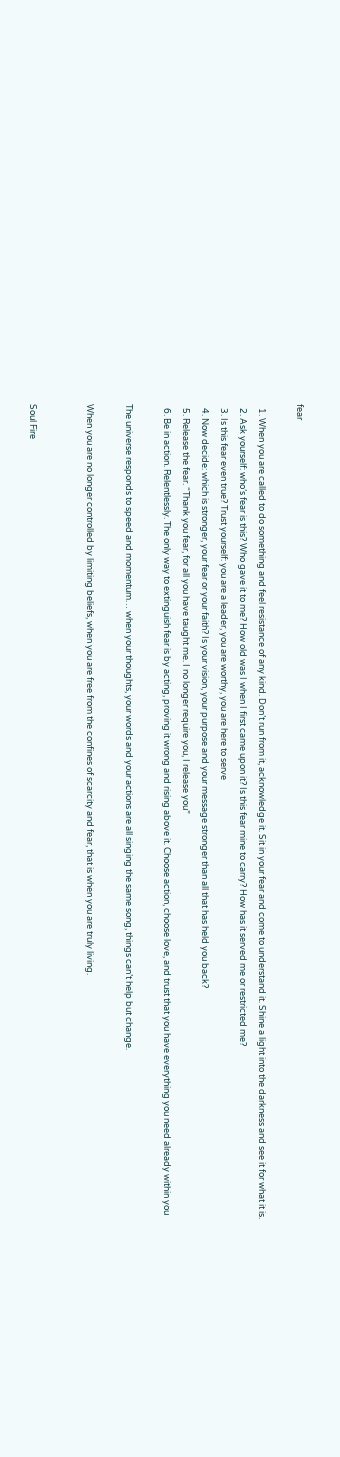fear

  1. When you are called to do something and feel resistance of any kind. Don’t run from it, acknowledge it. Sit in your fear and come to understand it. Shine a light into the darkness and see it for what it is.
  2. Ask yourself: who’s fear is this? Who gave it to me? How old was I when I first came upon it? Is this fear mine to carry? How has it served me or restricted me?
  3. Is this fear even true? Trust yourself: you are a leader, you are worthy, you are here to serve
  4. Now decide: which is stronger, your fear or your faith? Is your vision, your purpose and your message stronger than all that has held you back?
  5. Release the fear. “Thank you fear, for all you have taught me. I no longer require you, I release you”
  6. Be in action. Relentlessly. The only way to extinguish fear is by acting, proving it wrong and rising above it. Choose action, choose love, and trust that you have everything you need already within you

The universe responds to speed and momentum… when your thoughts, your words and your actions are all singing the same song, things can’t help but change.

When you are no longer controlled by limiting beliefs, when you are free from the confines of scarcity and fear, that is when you are truly living.


Soul Fire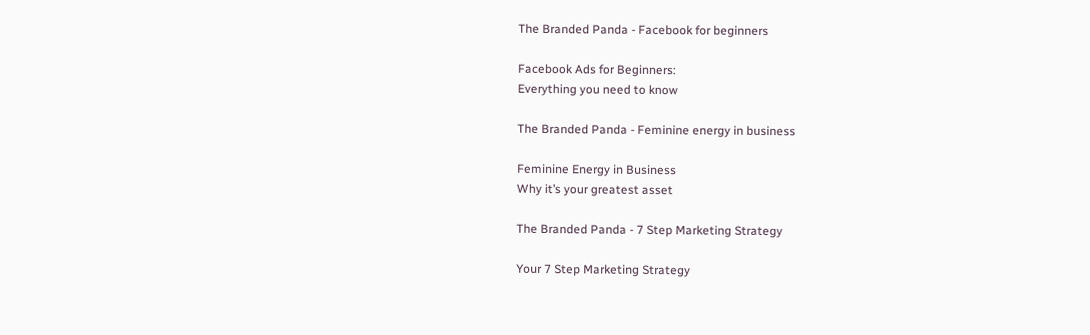The Branded Panda - Facebook for beginners

Facebook Ads for Beginners:
Everything you need to know

The Branded Panda - Feminine energy in business

Feminine Energy in Business
Why it’s your greatest asset

The Branded Panda - 7 Step Marketing Strategy

Your 7 Step Marketing Strategy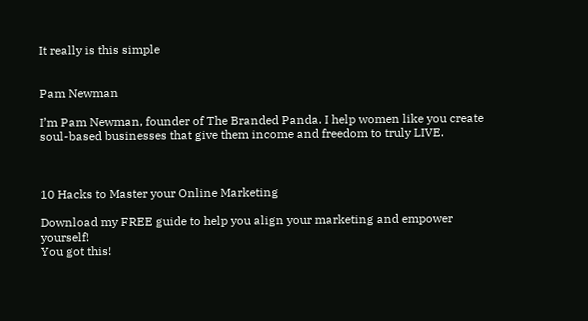It really is this simple


Pam Newman

I’m Pam Newman, founder of The Branded Panda. I help women like you create soul-based businesses that give them income and freedom to truly LIVE.



10 Hacks to Master your Online Marketing

Download my FREE guide to help you align your marketing and empower yourself!
You got this!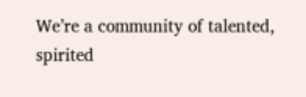We’re a community of talented, spirited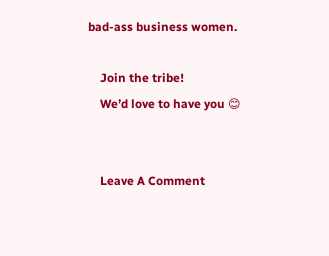bad-ass business women.

    Join the tribe!
    We’d love to have you 😊


    Leave A Comment